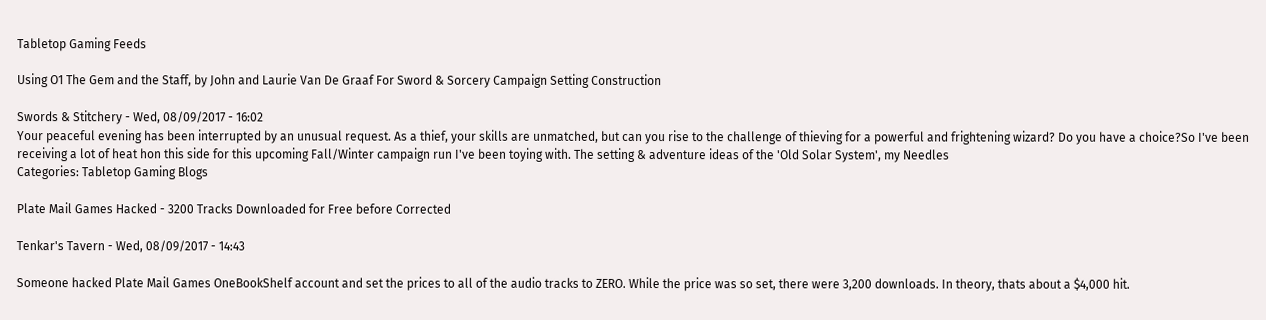Tabletop Gaming Feeds

Using O1 The Gem and the Staff, by John and Laurie Van De Graaf For Sword & Sorcery Campaign Setting Construction

Swords & Stitchery - Wed, 08/09/2017 - 16:02
Your peaceful evening has been interrupted by an unusual request. As a thief, your skills are unmatched, but can you rise to the challenge of thieving for a powerful and frightening wizard? Do you have a choice?So I've been receiving a lot of heat hon this side for this upcoming Fall/Winter campaign run I've been toying with. The setting & adventure ideas of the 'Old Solar System', my Needles
Categories: Tabletop Gaming Blogs

Plate Mail Games Hacked - 3200 Tracks Downloaded for Free before Corrected

Tenkar's Tavern - Wed, 08/09/2017 - 14:43

Someone hacked Plate Mail Games OneBookShelf account and set the prices to all of the audio tracks to ZERO. While the price was so set, there were 3,200 downloads. In theory, thats about a $4,000 hit.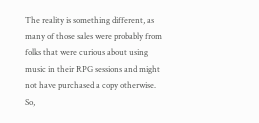The reality is something different, as many of those sales were probably from folks that were curious about using music in their RPG sessions and might not have purchased a copy otherwise. So,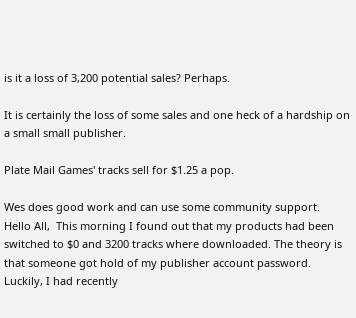is it a loss of 3,200 potential sales? Perhaps.

It is certainly the loss of some sales and one heck of a hardship on a small small publisher.

Plate Mail Games' tracks sell for $1.25 a pop.

Wes does good work and can use some community support.
Hello All,  This morning I found out that my products had been switched to $0 and 3200 tracks where downloaded. The theory is that someone got hold of my publisher account password. Luckily, I had recently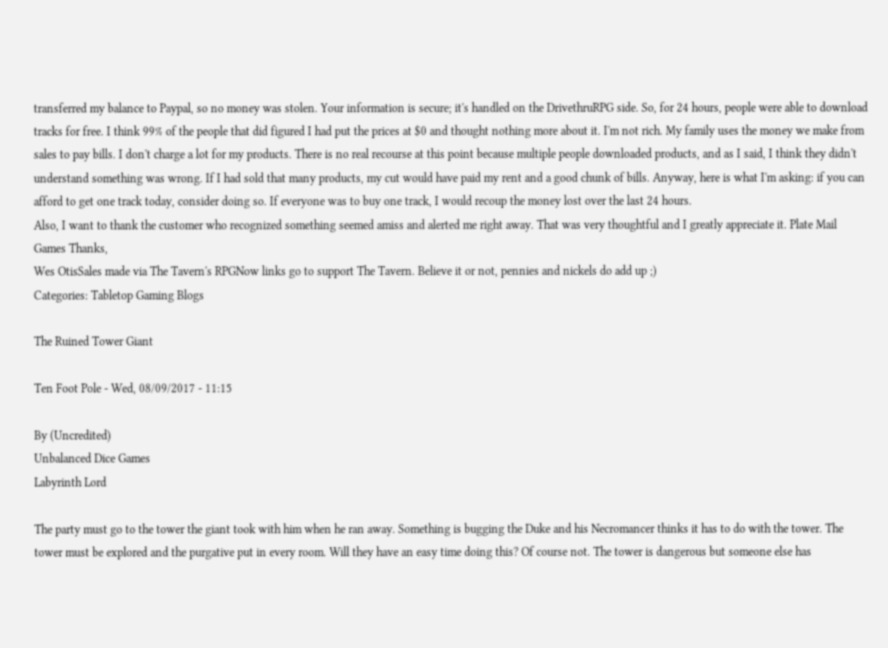transferred my balance to Paypal, so no money was stolen. Your information is secure; it's handled on the DrivethruRPG side. So, for 24 hours, people were able to download tracks for free. I think 99% of the people that did figured I had put the prices at $0 and thought nothing more about it. I'm not rich. My family uses the money we make from sales to pay bills. I don't charge a lot for my products. There is no real recourse at this point because multiple people downloaded products, and as I said, I think they didn't understand something was wrong. If I had sold that many products, my cut would have paid my rent and a good chunk of bills. Anyway, here is what I'm asking: if you can afford to get one track today, consider doing so. If everyone was to buy one track, I would recoup the money lost over the last 24 hours.
Also, I want to thank the customer who recognized something seemed amiss and alerted me right away. That was very thoughtful and I greatly appreciate it. Plate Mail Games Thanks,
Wes OtisSales made via The Tavern's RPGNow links go to support The Tavern. Believe it or not, pennies and nickels do add up ;)
Categories: Tabletop Gaming Blogs

The Ruined Tower Giant

Ten Foot Pole - Wed, 08/09/2017 - 11:15

By (Uncredited)
Unbalanced Dice Games
Labyrinth Lord

The party must go to the tower the giant took with him when he ran away. Something is bugging the Duke and his Necromancer thinks it has to do with the tower. The tower must be explored and the purgative put in every room. Will they have an easy time doing this? Of course not. The tower is dangerous but someone else has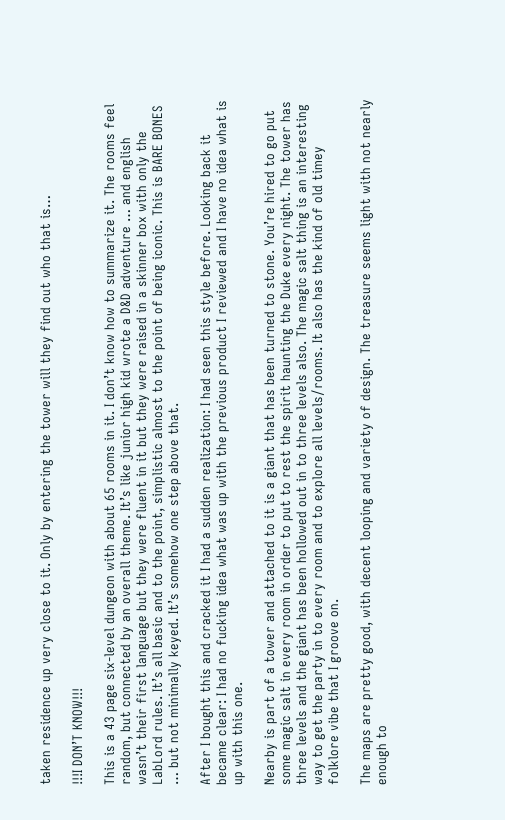taken residence up very close to it. Only by entering the tower will they find out who that is…

!!!I DON’T KNOW!!!

This is a 43 page six-level dungeon with about 65 rooms in it. I don’t know how to summarize it. The rooms feel random, but connected by an overall theme. It’s like junior high kid wrote a D&D adventure … and english wasn’t their first language but they were fluent in it but they were raised in a skinner box with only the LabLord rules. It’s all basic and to the point, simplistic almost to the point of being iconic. This is BARE BONES … but not minimally keyed. It’s somehow one step above that.

After I bought this and cracked it I had a sudden realization: I had seen this style before. Looking back it became clear: I had no fucking idea what was up with the previous product I reviewed and I have no idea what is up with this one.

Nearby is part of a tower and attached to it is a giant that has been turned to stone. You’re hired to go put some magic salt in every room in order to put to rest the spirit haunting the Duke every night. The tower has three levels and the giant has been hollowed out in to three levels also. The magic salt thing is an interesting way to get the party in to every room and to explore all levels/rooms. It also has the kind of old timey folklore vibe that I groove on.

The maps are pretty good, with decent looping and variety of design. The treasure seems light with not nearly enough to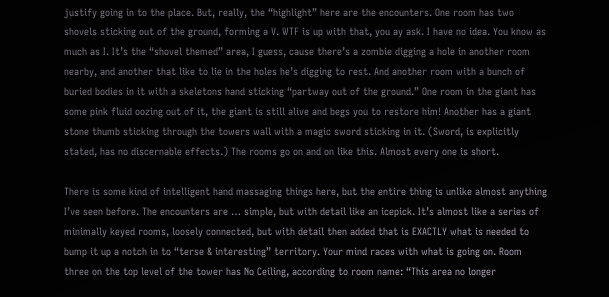justify going in to the place. But, really, the “highlight” here are the encounters. One room has two shovels sticking out of the ground, forming a V. WTF is up with that, you ay ask. I have no idea. You know as much as I. It’s the “shovel themed” area, I guess, cause there’s a zombie digging a hole in another room nearby, and another that like to lie in the holes he’s digging to rest. And another room with a bunch of buried bodies in it with a skeletons hand sticking “partway out of the ground.” One room in the giant has some pink fluid oozing out of it, the giant is still alive and begs you to restore him! Another has a giant stone thumb sticking through the towers wall with a magic sword sticking in it. (Sword, is explicitly stated, has no discernable effects.) The rooms go on and on like this. Almost every one is short.

There is some kind of intelligent hand massaging things here, but the entire thing is unlike almost anything I’ve seen before. The encounters are … simple, but with detail like an icepick. It’s almost like a series of minimally keyed rooms, loosely connected, but with detail then added that is EXACTLY what is needed to bump it up a notch in to “terse & interesting” territory. Your mind races with what is going on. Room three on the top level of the tower has No Ceiling, according to room name: “This area no longer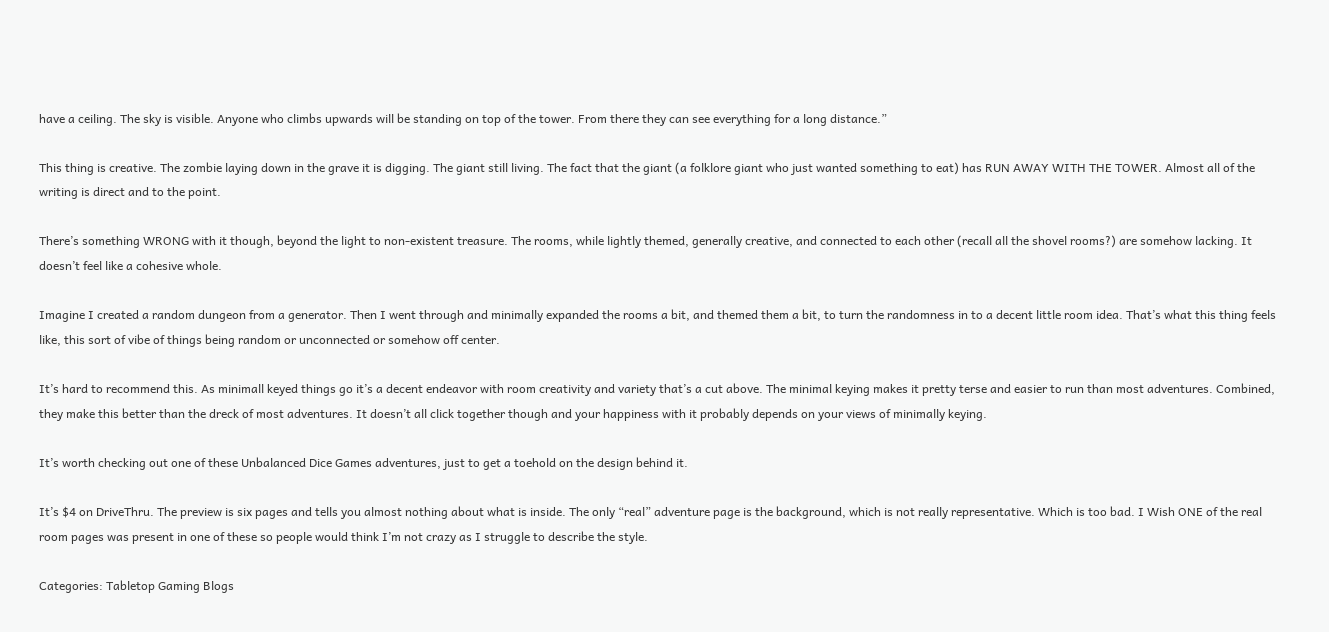have a ceiling. The sky is visible. Anyone who climbs upwards will be standing on top of the tower. From there they can see everything for a long distance.”

This thing is creative. The zombie laying down in the grave it is digging. The giant still living. The fact that the giant (a folklore giant who just wanted something to eat) has RUN AWAY WITH THE TOWER. Almost all of the writing is direct and to the point.

There’s something WRONG with it though, beyond the light to non-existent treasure. The rooms, while lightly themed, generally creative, and connected to each other (recall all the shovel rooms?) are somehow lacking. It doesn’t feel like a cohesive whole.

Imagine I created a random dungeon from a generator. Then I went through and minimally expanded the rooms a bit, and themed them a bit, to turn the randomness in to a decent little room idea. That’s what this thing feels like, this sort of vibe of things being random or unconnected or somehow off center.

It’s hard to recommend this. As minimall keyed things go it’s a decent endeavor with room creativity and variety that’s a cut above. The minimal keying makes it pretty terse and easier to run than most adventures. Combined, they make this better than the dreck of most adventures. It doesn’t all click together though and your happiness with it probably depends on your views of minimally keying.

It’s worth checking out one of these Unbalanced Dice Games adventures, just to get a toehold on the design behind it.

It’s $4 on DriveThru. The preview is six pages and tells you almost nothing about what is inside. The only “real” adventure page is the background, which is not really representative. Which is too bad. I Wish ONE of the real room pages was present in one of these so people would think I’m not crazy as I struggle to describe the style.

Categories: Tabletop Gaming Blogs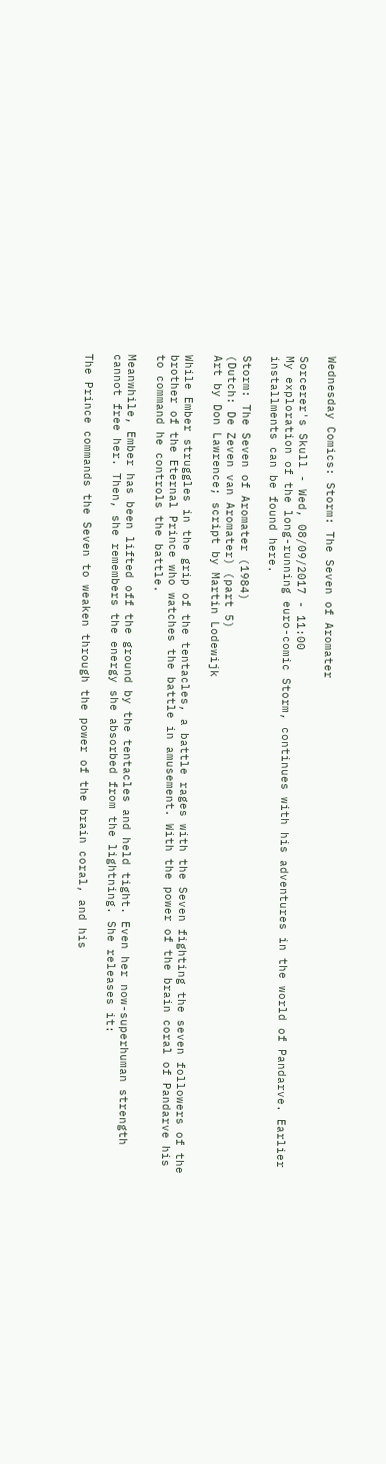Wednesday Comics: Storm: The Seven of Aromater

Sorcerer's Skull - Wed, 08/09/2017 - 11:00
My exploration of the long-running euro-comic Storm, continues with his adventures in the world of Pandarve. Earlier installments can be found here.

Storm: The Seven of Aromater (1984)
(Dutch: De Zeven van Aromater) (part 5)
Art by Don Lawrence; script by Martin Lodewijk

While Ember struggles in the grip of the tentacles, a battle rages with the Seven fighting the seven followers of the brother of the Eternal Prince who watches the battle in amusement. With the power of the brain coral of Pandarve his to command he controls the battle.

Meanwhile, Ember has been lifted off the ground by the tentacles and held tight. Even her now-superhuman strength cannot free her. Then, she remembers the energy she absorbed from the lightning. She releases it:

The Prince commands the Seven to weaken through the power of the brain coral, and his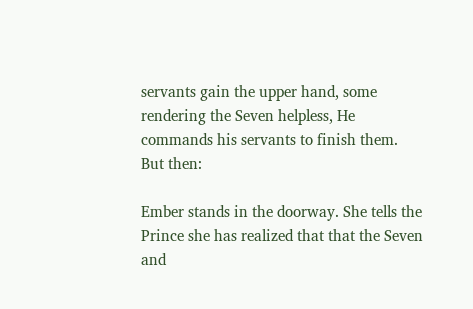servants gain the upper hand, some rendering the Seven helpless, He commands his servants to finish them. But then:

Ember stands in the doorway. She tells the Prince she has realized that that the Seven and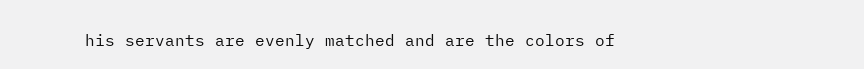his servants are evenly matched and are the colors of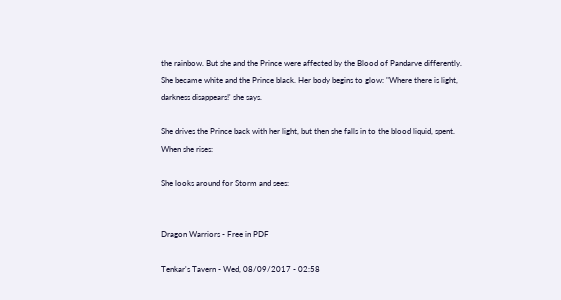the rainbow. But she and the Prince were affected by the Blood of Pandarve differently. She became white and the Prince black. Her body begins to glow: "Where there is light, darkness disappears!' she says.

She drives the Prince back with her light, but then she falls in to the blood liquid, spent. When she rises:

She looks around for Storm and sees:


Dragon Warriors - Free in PDF

Tenkar's Tavern - Wed, 08/09/2017 - 02:58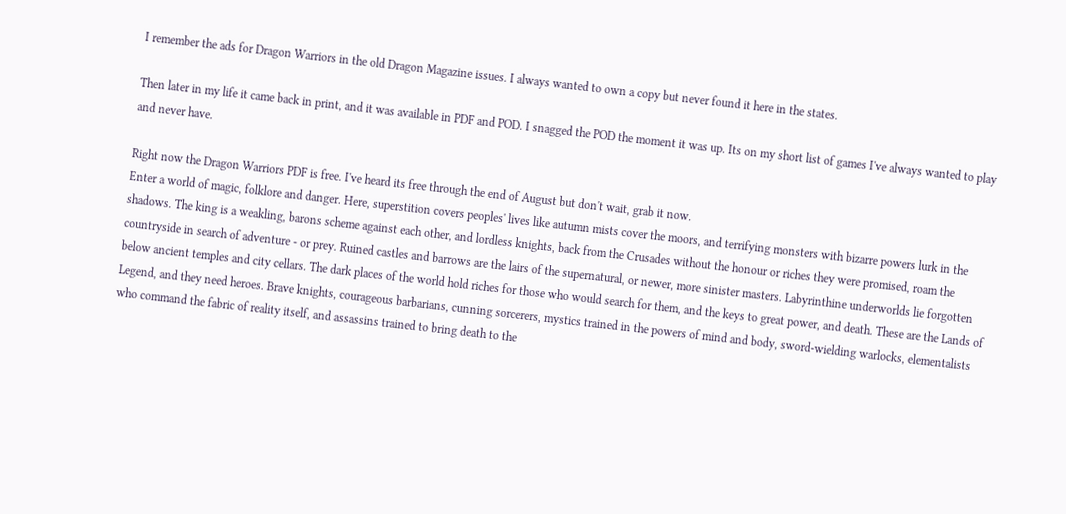I remember the ads for Dragon Warriors in the old Dragon Magazine issues. I always wanted to own a copy but never found it here in the states.

Then later in my life it came back in print, and it was available in PDF and POD. I snagged the POD the moment it was up. Its on my short list of games I've always wanted to play and never have.

Right now the Dragon Warriors PDF is free. I've heard its free through the end of August but don't wait, grab it now.
Enter a world of magic, folklore and danger. Here, superstition covers peoples' lives like autumn mists cover the moors, and terrifying monsters with bizarre powers lurk in the shadows. The king is a weakling, barons scheme against each other, and lordless knights, back from the Crusades without the honour or riches they were promised, roam the countryside in search of adventure - or prey. Ruined castles and barrows are the lairs of the supernatural, or newer, more sinister masters. Labyrinthine underworlds lie forgotten below ancient temples and city cellars. The dark places of the world hold riches for those who would search for them, and the keys to great power, and death. These are the Lands of Legend, and they need heroes. Brave knights, courageous barbarians, cunning sorcerers, mystics trained in the powers of mind and body, sword-wielding warlocks, elementalists who command the fabric of reality itself, and assassins trained to bring death to the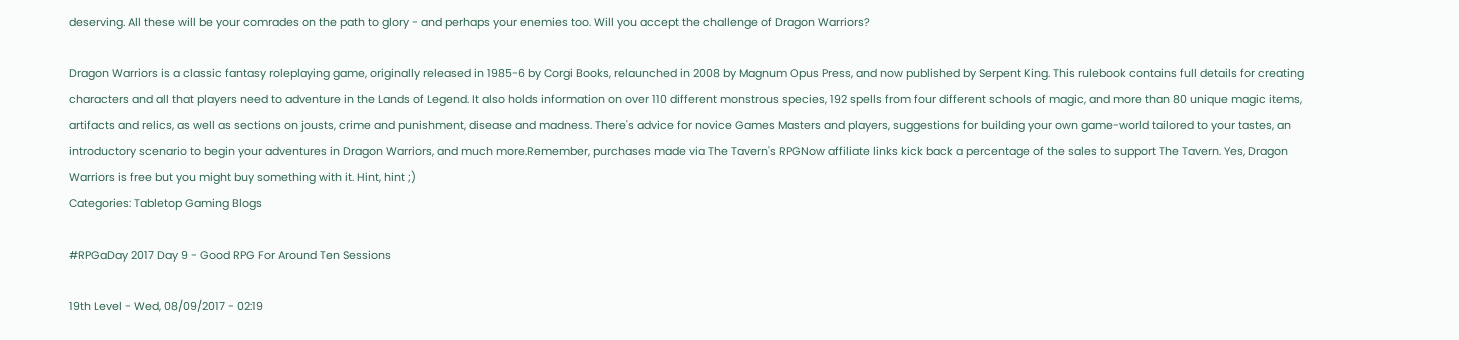deserving. All these will be your comrades on the path to glory - and perhaps your enemies too. Will you accept the challenge of Dragon Warriors?

Dragon Warriors is a classic fantasy roleplaying game, originally released in 1985-6 by Corgi Books, relaunched in 2008 by Magnum Opus Press, and now published by Serpent King. This rulebook contains full details for creating characters and all that players need to adventure in the Lands of Legend. It also holds information on over 110 different monstrous species, 192 spells from four different schools of magic, and more than 80 unique magic items, artifacts and relics, as well as sections on jousts, crime and punishment, disease and madness. There's advice for novice Games Masters and players, suggestions for building your own game-world tailored to your tastes, an introductory scenario to begin your adventures in Dragon Warriors, and much more.Remember, purchases made via The Tavern's RPGNow affiliate links kick back a percentage of the sales to support The Tavern. Yes, Dragon Warriors is free but you might buy something with it. Hint, hint ;)
Categories: Tabletop Gaming Blogs

#RPGaDay 2017 Day 9 - Good RPG For Around Ten Sessions

19th Level - Wed, 08/09/2017 - 02:19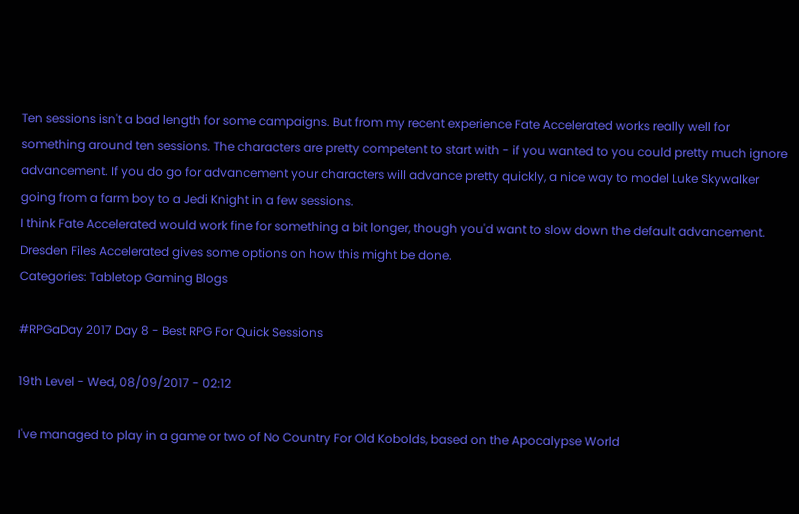Ten sessions isn't a bad length for some campaigns. But from my recent experience Fate Accelerated works really well for something around ten sessions. The characters are pretty competent to start with - if you wanted to you could pretty much ignore advancement. If you do go for advancement your characters will advance pretty quickly, a nice way to model Luke Skywalker going from a farm boy to a Jedi Knight in a few sessions.
I think Fate Accelerated would work fine for something a bit longer, though you'd want to slow down the default advancement. Dresden Files Accelerated gives some options on how this might be done.
Categories: Tabletop Gaming Blogs

#RPGaDay 2017 Day 8 - Best RPG For Quick Sessions

19th Level - Wed, 08/09/2017 - 02:12

I've managed to play in a game or two of No Country For Old Kobolds, based on the Apocalypse World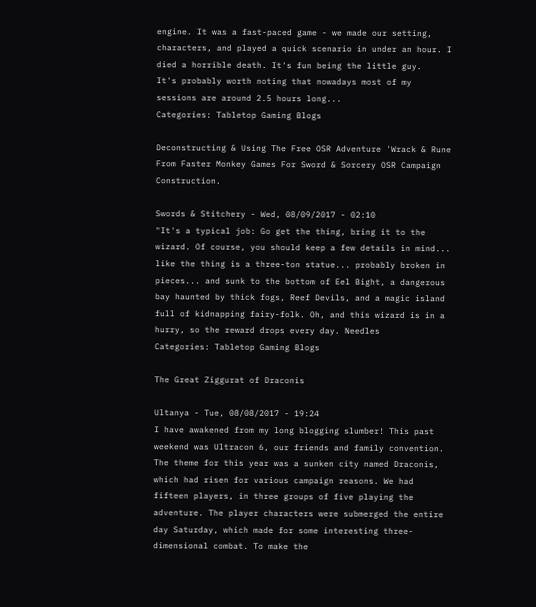engine. It was a fast-paced game - we made our setting, characters, and played a quick scenario in under an hour. I died a horrible death. It's fun being the little guy.
It's probably worth noting that nowadays most of my sessions are around 2.5 hours long...
Categories: Tabletop Gaming Blogs

Deconstructing & Using The Free OSR Adventure 'Wrack & Rune From Faster Monkey Games For Sword & Sorcery OSR Campaign Construction.

Swords & Stitchery - Wed, 08/09/2017 - 02:10
"It's a typical job: Go get the thing, bring it to the wizard. Of course, you should keep a few details in mind... like the thing is a three-ton statue... probably broken in pieces... and sunk to the bottom of Eel Bight, a dangerous bay haunted by thick fogs, Reef Devils, and a magic island full of kidnapping fairy-folk. Oh, and this wizard is in a hurry, so the reward drops every day. Needles
Categories: Tabletop Gaming Blogs

The Great Ziggurat of Draconis

Ultanya - Tue, 08/08/2017 - 19:24
I have awakened from my long blogging slumber! This past weekend was Ultracon 6, our friends and family convention. The theme for this year was a sunken city named Draconis, which had risen for various campaign reasons. We had fifteen players, in three groups of five playing the adventure. The player characters were submerged the entire day Saturday, which made for some interesting three-dimensional combat. To make the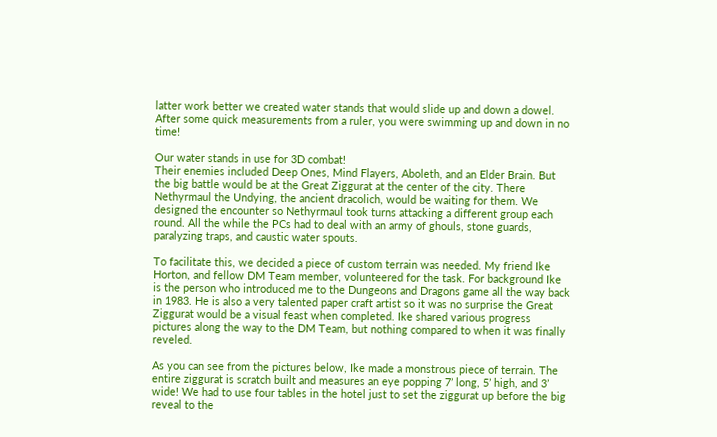latter work better we created water stands that would slide up and down a dowel. After some quick measurements from a ruler, you were swimming up and down in no time!

Our water stands in use for 3D combat!
Their enemies included Deep Ones, Mind Flayers, Aboleth, and an Elder Brain. But the big battle would be at the Great Ziggurat at the center of the city. There Nethyrmaul the Undying, the ancient dracolich, would be waiting for them. We designed the encounter so Nethyrmaul took turns attacking a different group each round. All the while the PCs had to deal with an army of ghouls, stone guards, paralyzing traps, and caustic water spouts.

To facilitate this, we decided a piece of custom terrain was needed. My friend Ike Horton, and fellow DM Team member, volunteered for the task. For background Ike is the person who introduced me to the Dungeons and Dragons game all the way back in 1983. He is also a very talented paper craft artist so it was no surprise the Great Ziggurat would be a visual feast when completed. Ike shared various progress pictures along the way to the DM Team, but nothing compared to when it was finally reveled.

As you can see from the pictures below, Ike made a monstrous piece of terrain. The entire ziggurat is scratch built and measures an eye popping 7’ long, 5’ high, and 3’ wide! We had to use four tables in the hotel just to set the ziggurat up before the big reveal to the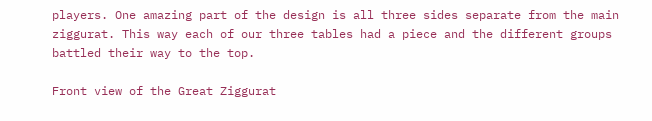players. One amazing part of the design is all three sides separate from the main ziggurat. This way each of our three tables had a piece and the different groups battled their way to the top.

Front view of the Great Ziggurat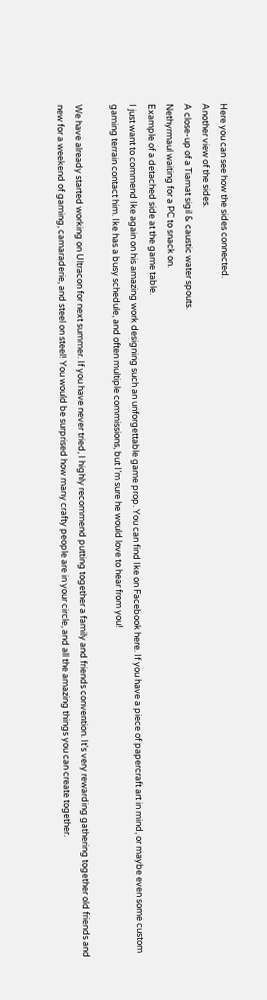Here you can see how the sides connected.
Another view of the sides.
A close-up of a Tiamat sigil & caustic water spouts.
Nethyrmaul waiting for a PC to snack on.
Example of a detached side at the game table.
I just want to commend Ike again on his amazing work designing such an unforgettable game prop. You can find Ike on Facebook here. If you have a piece of papercraft art in mind, or maybe even some custom gaming terrain contact him. Ike has a busy schedule, and often multiple commissions, but I’m sure he would love to hear from you!

We have already started working on Ultracon for next summer. If you have never tried, I highly recommend putting together a family and friends convention. It's very rewarding gathering together old friends and new for a weekend of gaming, camaraderie, and steel on steel! You would be surprised how many crafty people are in your circle, and all the amazing things you can create together.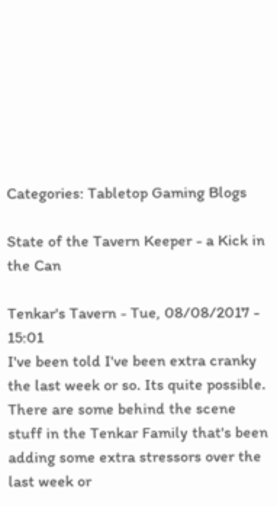Categories: Tabletop Gaming Blogs

State of the Tavern Keeper - a Kick in the Can

Tenkar's Tavern - Tue, 08/08/2017 - 15:01
I've been told I've been extra cranky the last week or so. Its quite possible. There are some behind the scene stuff in the Tenkar Family that's been adding some extra stressors over the last week or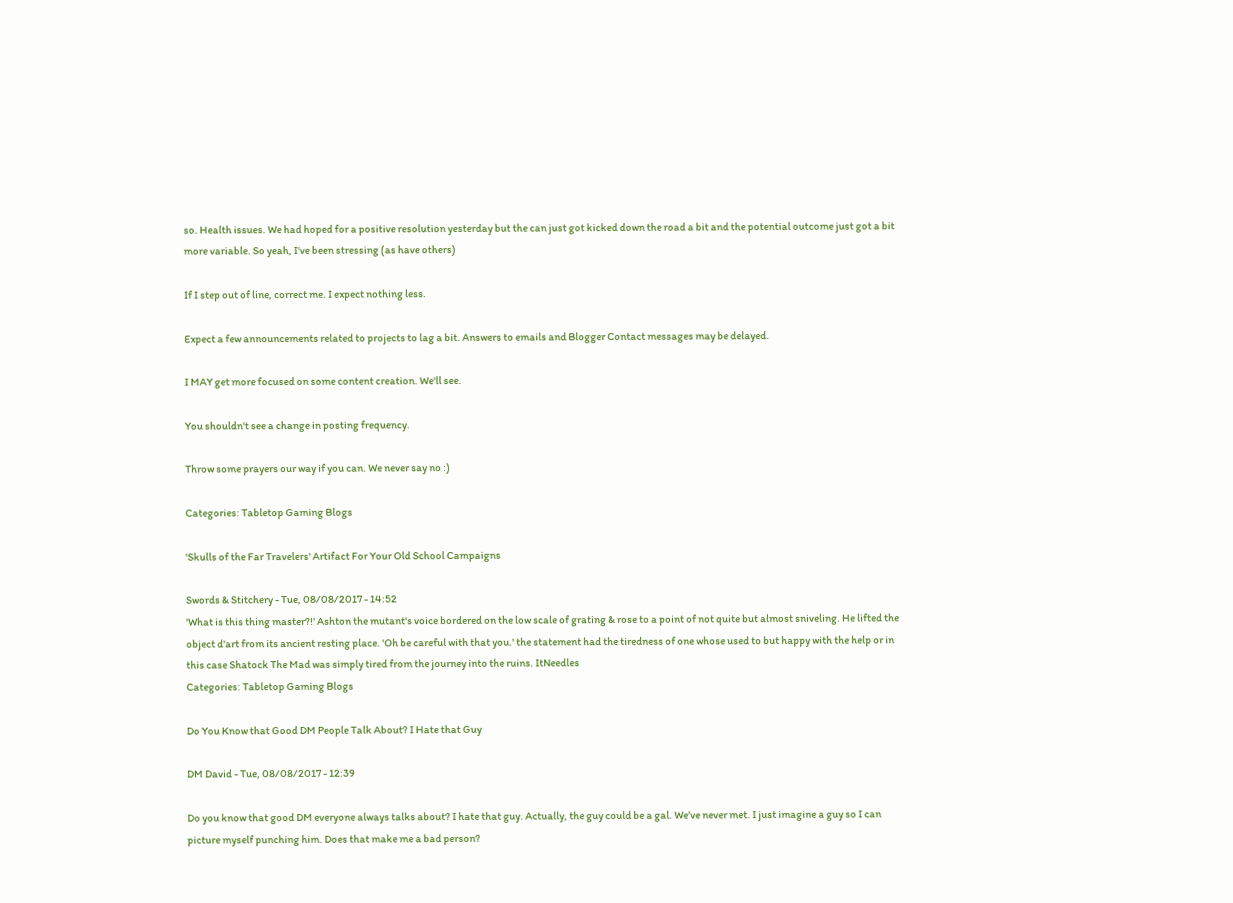so. Health issues. We had hoped for a positive resolution yesterday but the can just got kicked down the road a bit and the potential outcome just got a bit more variable. So yeah, I've been stressing (as have others)

If I step out of line, correct me. I expect nothing less.

Expect a few announcements related to projects to lag a bit. Answers to emails and Blogger Contact messages may be delayed.

I MAY get more focused on some content creation. We'll see.

You shouldn't see a change in posting frequency.

Throw some prayers our way if you can. We never say no :)

Categories: Tabletop Gaming Blogs

'Skulls of the Far Travelers' Artifact For Your Old School Campaigns

Swords & Stitchery - Tue, 08/08/2017 - 14:52
'What is this thing master?!' Ashton the mutant's voice bordered on the low scale of grating & rose to a point of not quite but almost sniveling. He lifted the object d'art from its ancient resting place. 'Oh be careful with that you.' the statement had the tiredness of one whose used to but happy with the help or in this case Shatock The Mad was simply tired from the journey into the ruins. ItNeedles
Categories: Tabletop Gaming Blogs

Do You Know that Good DM People Talk About? I Hate that Guy

DM David - Tue, 08/08/2017 - 12:39

Do you know that good DM everyone always talks about? I hate that guy. Actually, the guy could be a gal. We’ve never met. I just imagine a guy so I can picture myself punching him. Does that make me a bad person?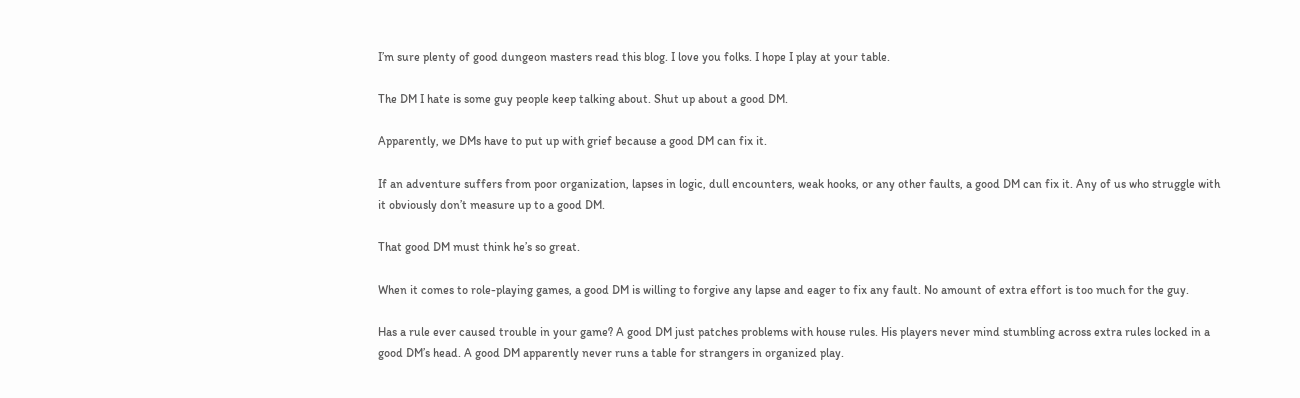I’m sure plenty of good dungeon masters read this blog. I love you folks. I hope I play at your table.

The DM I hate is some guy people keep talking about. Shut up about a good DM.

Apparently, we DMs have to put up with grief because a good DM can fix it.

If an adventure suffers from poor organization, lapses in logic, dull encounters, weak hooks, or any other faults, a good DM can fix it. Any of us who struggle with it obviously don’t measure up to a good DM.

That good DM must think he’s so great.

When it comes to role-playing games, a good DM is willing to forgive any lapse and eager to fix any fault. No amount of extra effort is too much for the guy.

Has a rule ever caused trouble in your game? A good DM just patches problems with house rules. His players never mind stumbling across extra rules locked in a good DM’s head. A good DM apparently never runs a table for strangers in organized play.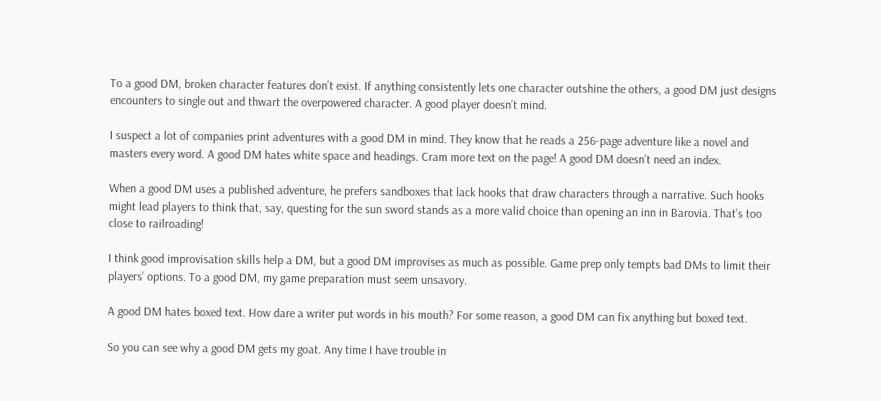To a good DM, broken character features don’t exist. If anything consistently lets one character outshine the others, a good DM just designs encounters to single out and thwart the overpowered character. A good player doesn’t mind.

I suspect a lot of companies print adventures with a good DM in mind. They know that he reads a 256-page adventure like a novel and masters every word. A good DM hates white space and headings. Cram more text on the page! A good DM doesn’t need an index.

When a good DM uses a published adventure, he prefers sandboxes that lack hooks that draw characters through a narrative. Such hooks might lead players to think that, say, questing for the sun sword stands as a more valid choice than opening an inn in Barovia. That’s too close to railroading!

I think good improvisation skills help a DM, but a good DM improvises as much as possible. Game prep only tempts bad DMs to limit their players’ options. To a good DM, my game preparation must seem unsavory.

A good DM hates boxed text. How dare a writer put words in his mouth? For some reason, a good DM can fix anything but boxed text.

So you can see why a good DM gets my goat. Any time I have trouble in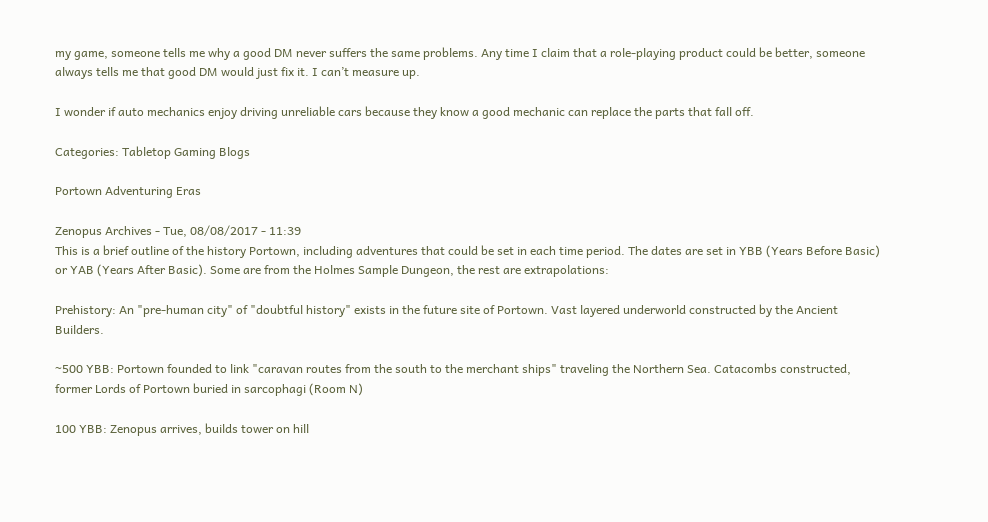my game, someone tells me why a good DM never suffers the same problems. Any time I claim that a role-playing product could be better, someone always tells me that good DM would just fix it. I can’t measure up.

I wonder if auto mechanics enjoy driving unreliable cars because they know a good mechanic can replace the parts that fall off.

Categories: Tabletop Gaming Blogs

Portown Adventuring Eras

Zenopus Archives - Tue, 08/08/2017 - 11:39
This is a brief outline of the history Portown, including adventures that could be set in each time period. The dates are set in YBB (Years Before Basic) or YAB (Years After Basic). Some are from the Holmes Sample Dungeon, the rest are extrapolations:

Prehistory: An "pre-human city" of "doubtful history" exists in the future site of Portown. Vast layered underworld constructed by the Ancient Builders.

~500 YBB: Portown founded to link "caravan routes from the south to the merchant ships" traveling the Northern Sea. Catacombs constructed, former Lords of Portown buried in sarcophagi (Room N)

100 YBB: Zenopus arrives, builds tower on hill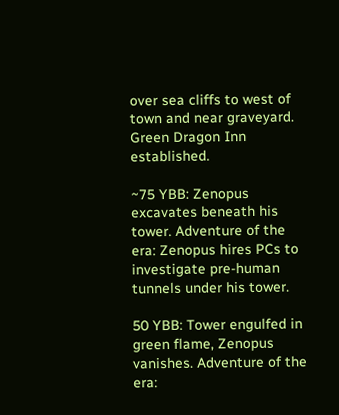over sea cliffs to west of town and near graveyard. Green Dragon Inn established.

~75 YBB: Zenopus excavates beneath his tower. Adventure of the era: Zenopus hires PCs to investigate pre-human tunnels under his tower.

50 YBB: Tower engulfed in green flame, Zenopus vanishes. Adventure of the era: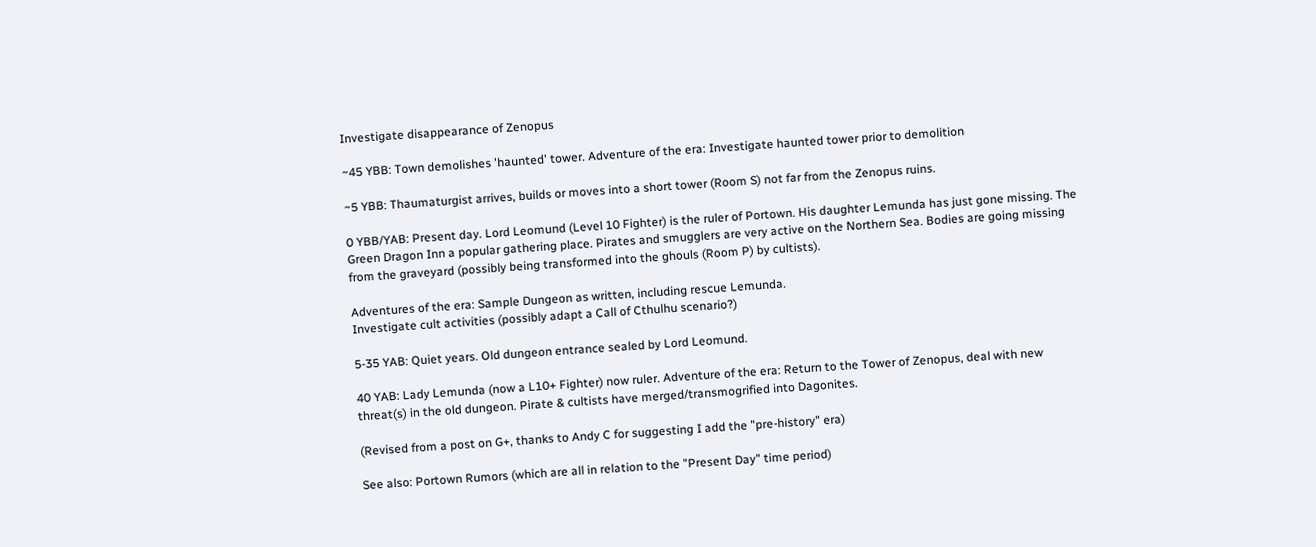Investigate disappearance of Zenopus

~45 YBB: Town demolishes 'haunted' tower. Adventure of the era: Investigate haunted tower prior to demolition

~5 YBB: Thaumaturgist arrives, builds or moves into a short tower (Room S) not far from the Zenopus ruins.

0 YBB/YAB: Present day. Lord Leomund (Level 10 Fighter) is the ruler of Portown. His daughter Lemunda has just gone missing. The Green Dragon Inn a popular gathering place. Pirates and smugglers are very active on the Northern Sea. Bodies are going missing from the graveyard (possibly being transformed into the ghouls (Room P) by cultists).

Adventures of the era: Sample Dungeon as written, including rescue Lemunda.
Investigate cult activities (possibly adapt a Call of Cthulhu scenario?)

5-35 YAB: Quiet years. Old dungeon entrance sealed by Lord Leomund.

40 YAB: Lady Lemunda (now a L10+ Fighter) now ruler. Adventure of the era: Return to the Tower of Zenopus, deal with new threat(s) in the old dungeon. Pirate & cultists have merged/transmogrified into Dagonites.

(Revised from a post on G+, thanks to Andy C for suggesting I add the "pre-history" era)

See also: Portown Rumors (which are all in relation to the "Present Day" time period)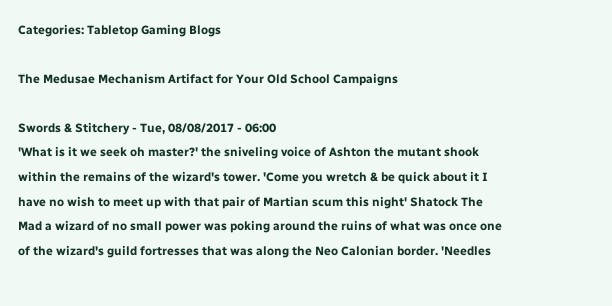Categories: Tabletop Gaming Blogs

The Medusae Mechanism Artifact for Your Old School Campaigns

Swords & Stitchery - Tue, 08/08/2017 - 06:00
'What is it we seek oh master?' the sniveling voice of Ashton the mutant shook within the remains of the wizard's tower. 'Come you wretch & be quick about it I have no wish to meet up with that pair of Martian scum this night' Shatock The Mad a wizard of no small power was poking around the ruins of what was once one of the wizard's guild fortresses that was along the Neo Calonian border. 'Needles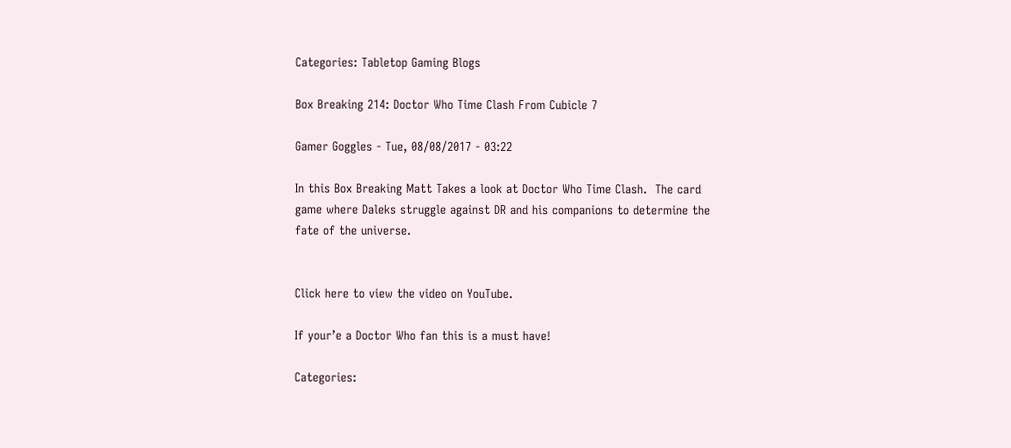Categories: Tabletop Gaming Blogs

Box Breaking 214: Doctor Who Time Clash From Cubicle 7

Gamer Goggles - Tue, 08/08/2017 - 03:22

In this Box Breaking Matt Takes a look at Doctor Who Time Clash.  The card game where Daleks struggle against DR and his companions to determine the fate of the universe.


Click here to view the video on YouTube.

If your’e a Doctor Who fan this is a must have!

Categories: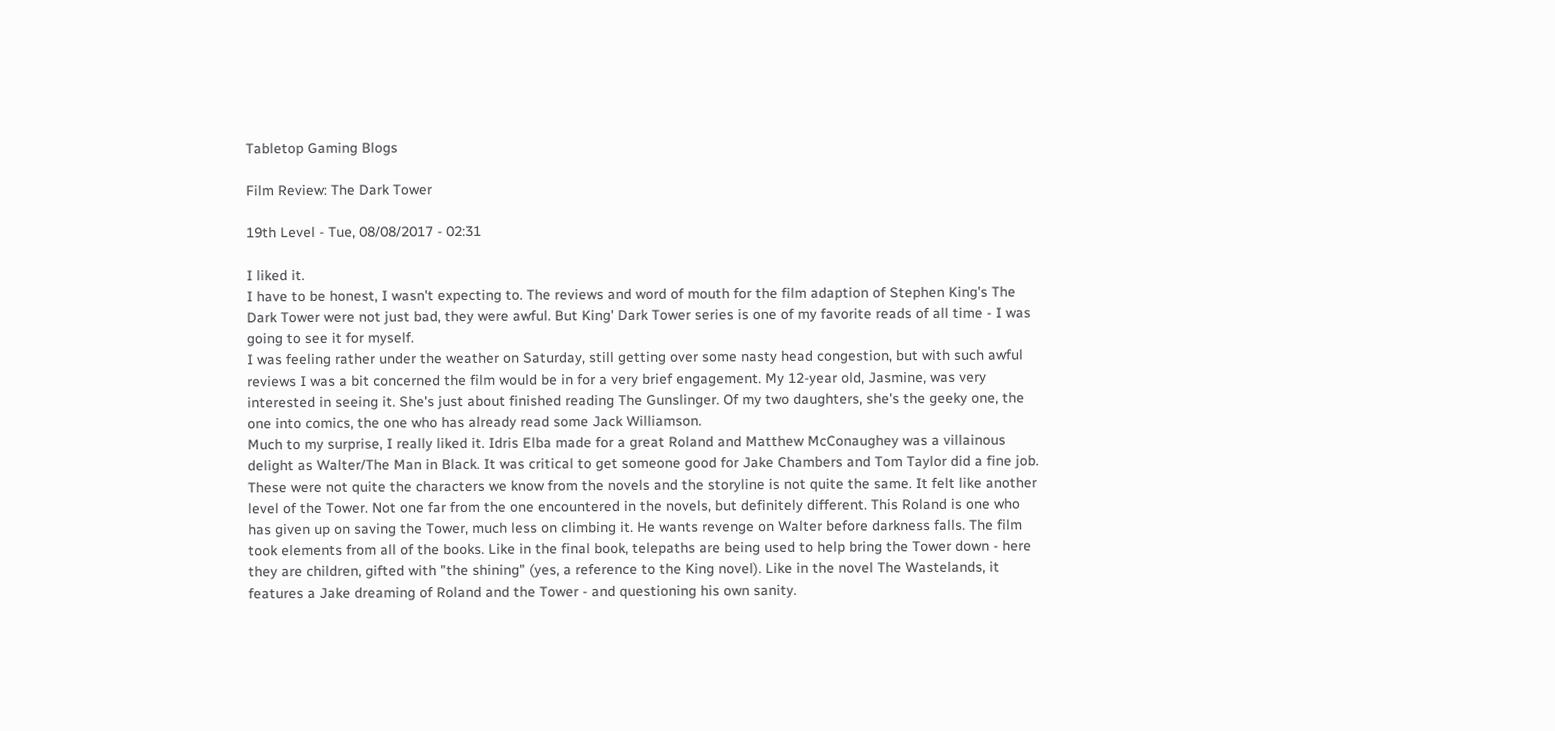Tabletop Gaming Blogs

Film Review: The Dark Tower

19th Level - Tue, 08/08/2017 - 02:31

I liked it.
I have to be honest, I wasn't expecting to. The reviews and word of mouth for the film adaption of Stephen King's The Dark Tower were not just bad, they were awful. But King' Dark Tower series is one of my favorite reads of all time - I was going to see it for myself.
I was feeling rather under the weather on Saturday, still getting over some nasty head congestion, but with such awful reviews I was a bit concerned the film would be in for a very brief engagement. My 12-year old, Jasmine, was very interested in seeing it. She's just about finished reading The Gunslinger. Of my two daughters, she's the geeky one, the one into comics, the one who has already read some Jack Williamson.
Much to my surprise, I really liked it. Idris Elba made for a great Roland and Matthew McConaughey was a villainous delight as Walter/The Man in Black. It was critical to get someone good for Jake Chambers and Tom Taylor did a fine job.
These were not quite the characters we know from the novels and the storyline is not quite the same. It felt like another level of the Tower. Not one far from the one encountered in the novels, but definitely different. This Roland is one who has given up on saving the Tower, much less on climbing it. He wants revenge on Walter before darkness falls. The film took elements from all of the books. Like in the final book, telepaths are being used to help bring the Tower down - here they are children, gifted with "the shining" (yes, a reference to the King novel). Like in the novel The Wastelands, it features a Jake dreaming of Roland and the Tower - and questioning his own sanity.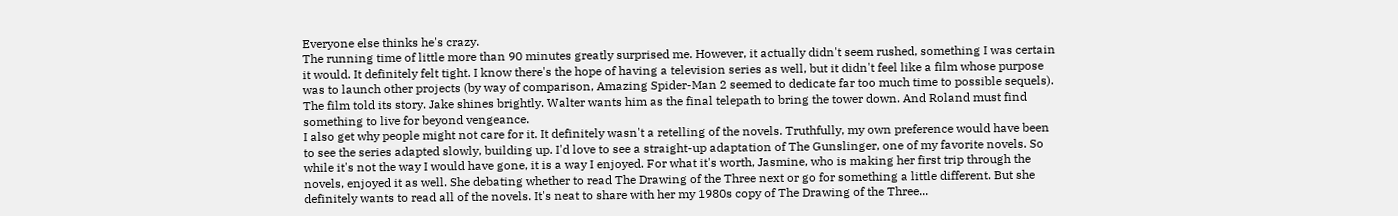Everyone else thinks he's crazy.
The running time of little more than 90 minutes greatly surprised me. However, it actually didn't seem rushed, something I was certain it would. It definitely felt tight. I know there's the hope of having a television series as well, but it didn't feel like a film whose purpose was to launch other projects (by way of comparison, Amazing Spider-Man 2 seemed to dedicate far too much time to possible sequels). The film told its story. Jake shines brightly. Walter wants him as the final telepath to bring the tower down. And Roland must find something to live for beyond vengeance.
I also get why people might not care for it. It definitely wasn't a retelling of the novels. Truthfully, my own preference would have been to see the series adapted slowly, building up. I'd love to see a straight-up adaptation of The Gunslinger, one of my favorite novels. So while it's not the way I would have gone, it is a way I enjoyed. For what it's worth, Jasmine, who is making her first trip through the novels, enjoyed it as well. She debating whether to read The Drawing of the Three next or go for something a little different. But she definitely wants to read all of the novels. It's neat to share with her my 1980s copy of The Drawing of the Three...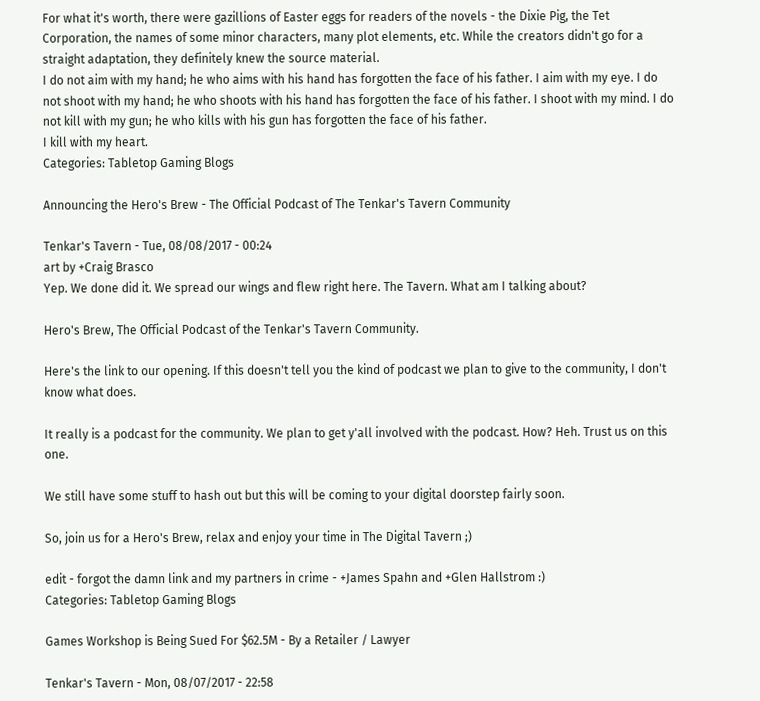For what it's worth, there were gazillions of Easter eggs for readers of the novels - the Dixie Pig, the Tet Corporation, the names of some minor characters, many plot elements, etc. While the creators didn't go for a straight adaptation, they definitely knew the source material.
I do not aim with my hand; he who aims with his hand has forgotten the face of his father. I aim with my eye. I do not shoot with my hand; he who shoots with his hand has forgotten the face of his father. I shoot with my mind. I do not kill with my gun; he who kills with his gun has forgotten the face of his father.
I kill with my heart.
Categories: Tabletop Gaming Blogs

Announcing the Hero's Brew - The Official Podcast of The Tenkar's Tavern Community

Tenkar's Tavern - Tue, 08/08/2017 - 00:24
art by +Craig Brasco
Yep. We done did it. We spread our wings and flew right here. The Tavern. What am I talking about?

Hero's Brew, The Official Podcast of the Tenkar's Tavern Community.

Here's the link to our opening. If this doesn't tell you the kind of podcast we plan to give to the community, I don't know what does.

It really is a podcast for the community. We plan to get y'all involved with the podcast. How? Heh. Trust us on this one.

We still have some stuff to hash out but this will be coming to your digital doorstep fairly soon.

So, join us for a Hero's Brew, relax and enjoy your time in The Digital Tavern ;)

edit - forgot the damn link and my partners in crime - +James Spahn and +Glen Hallstrom :)
Categories: Tabletop Gaming Blogs

Games Workshop is Being Sued For $62.5M - By a Retailer / Lawyer

Tenkar's Tavern - Mon, 08/07/2017 - 22:58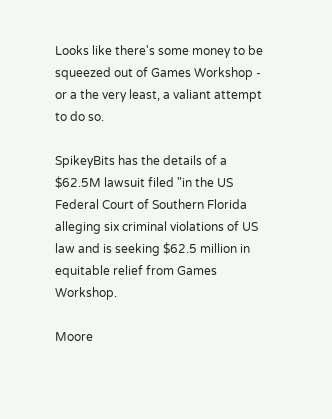Looks like there's some money to be squeezed out of Games Workshop - or a the very least, a valiant attempt to do so.

SpikeyBits has the details of a $62.5M lawsuit filed "in the US Federal Court of Southern Florida alleging six criminal violations of US law and is seeking $62.5 million in equitable relief from Games Workshop.

Moore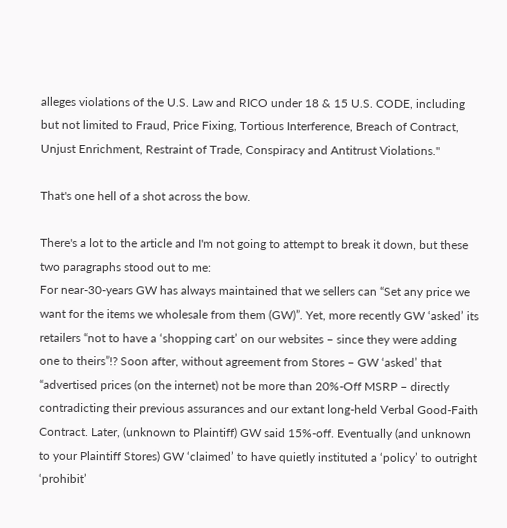alleges violations of the U.S. Law and RICO under 18 & 15 U.S. CODE, including but not limited to Fraud, Price Fixing, Tortious Interference, Breach of Contract, Unjust Enrichment, Restraint of Trade, Conspiracy and Antitrust Violations."

That's one hell of a shot across the bow.

There's a lot to the article and I'm not going to attempt to break it down, but these two paragraphs stood out to me:
For near-30-years GW has always maintained that we sellers can “Set any price we want for the items we wholesale from them (GW)”. Yet, more recently GW ‘asked’ its retailers “not to have a ‘shopping cart’ on our websites – since they were adding one to theirs”!? Soon after, without agreement from Stores – GW ‘asked’ that “advertised prices (on the internet) not be more than 20%-Off MSRP – directly contradicting their previous assurances and our extant long-held Verbal Good-Faith Contract. Later, (unknown to Plaintiff) GW said 15%-off. Eventually (and unknown to your Plaintiff Stores) GW ‘claimed’ to have quietly instituted a ‘policy’ to outright ‘prohibit’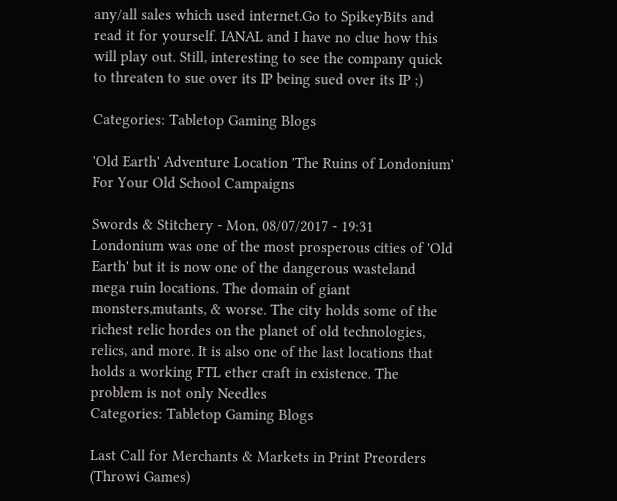any/all sales which used internet.Go to SpikeyBits and read it for yourself. IANAL and I have no clue how this will play out. Still, interesting to see the company quick to threaten to sue over its IP being sued over its IP ;)

Categories: Tabletop Gaming Blogs

'Old Earth' Adventure Location 'The Ruins of Londonium' For Your Old School Campaigns

Swords & Stitchery - Mon, 08/07/2017 - 19:31
Londonium was one of the most prosperous cities of 'Old Earth' but it is now one of the dangerous wasteland mega ruin locations. The domain of giant monsters,mutants, & worse. The city holds some of the richest relic hordes on the planet of old technologies, relics, and more. It is also one of the last locations that holds a working FTL ether craft in existence. The problem is not only Needles
Categories: Tabletop Gaming Blogs

Last Call for Merchants & Markets in Print Preorders (Throwi Games)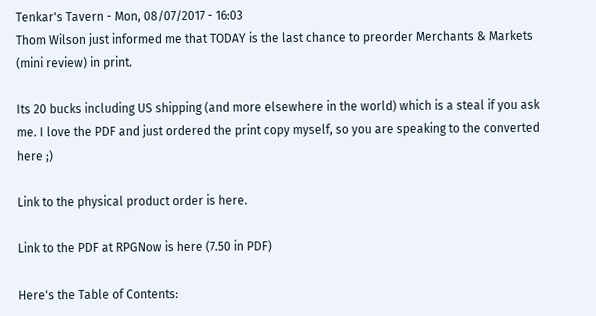Tenkar's Tavern - Mon, 08/07/2017 - 16:03
Thom Wilson just informed me that TODAY is the last chance to preorder Merchants & Markets (mini review) in print.

Its 20 bucks including US shipping (and more elsewhere in the world) which is a steal if you ask me. I love the PDF and just ordered the print copy myself, so you are speaking to the converted here ;)

Link to the physical product order is here.

Link to the PDF at RPGNow is here (7.50 in PDF)

Here's the Table of Contents: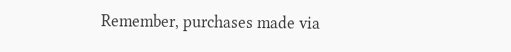Remember, purchases made via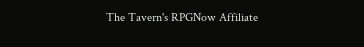The Tavern's RPGNow Affiliate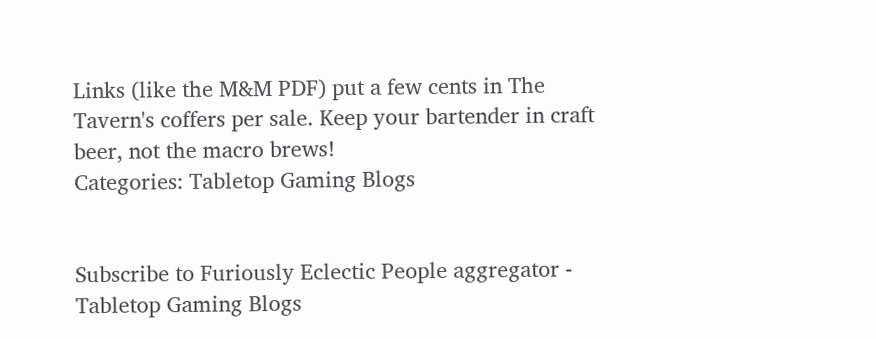Links (like the M&M PDF) put a few cents in The Tavern's coffers per sale. Keep your bartender in craft beer, not the macro brews!
Categories: Tabletop Gaming Blogs


Subscribe to Furiously Eclectic People aggregator - Tabletop Gaming Blogs